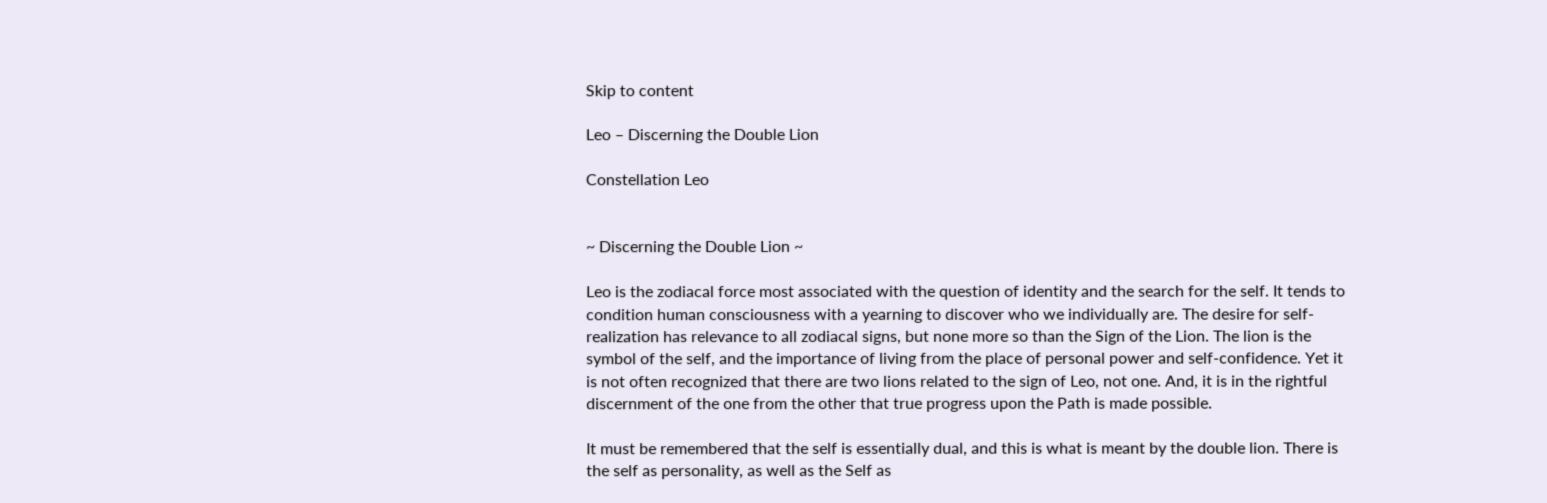Skip to content

Leo – Discerning the Double Lion

Constellation Leo


~ Discerning the Double Lion ~

Leo is the zodiacal force most associated with the question of identity and the search for the self. It tends to condition human consciousness with a yearning to discover who we individually are. The desire for self-realization has relevance to all zodiacal signs, but none more so than the Sign of the Lion. The lion is the symbol of the self, and the importance of living from the place of personal power and self-confidence. Yet it is not often recognized that there are two lions related to the sign of Leo, not one. And, it is in the rightful discernment of the one from the other that true progress upon the Path is made possible.

It must be remembered that the self is essentially dual, and this is what is meant by the double lion. There is the self as personality, as well as the Self as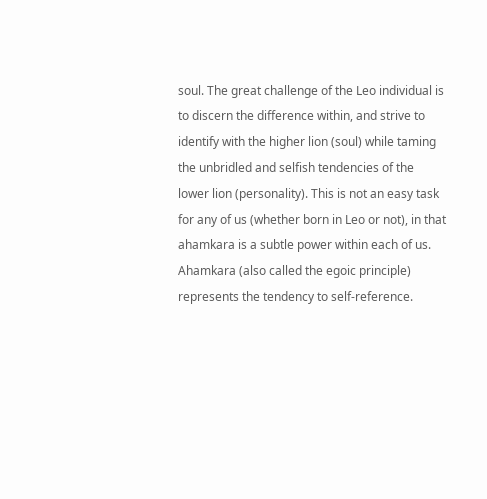soul. The great challenge of the Leo individual is to discern the difference within, and strive to identify with the higher lion (soul) while taming the unbridled and selfish tendencies of the lower lion (personality). This is not an easy task for any of us (whether born in Leo or not), in that ahamkara is a subtle power within each of us. Ahamkara (also called the egoic principle) represents the tendency to self-reference.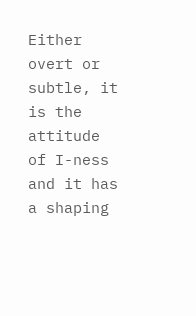Either overt or subtle, it is the attitude of I-ness and it has a shaping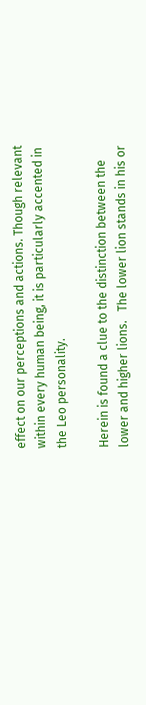effect on our perceptions and actions. Though relevant within every human being, it is particularly accented in the Leo personality.

Herein is found a clue to the distinction between the lower and higher lions.   The lower lion stands in his or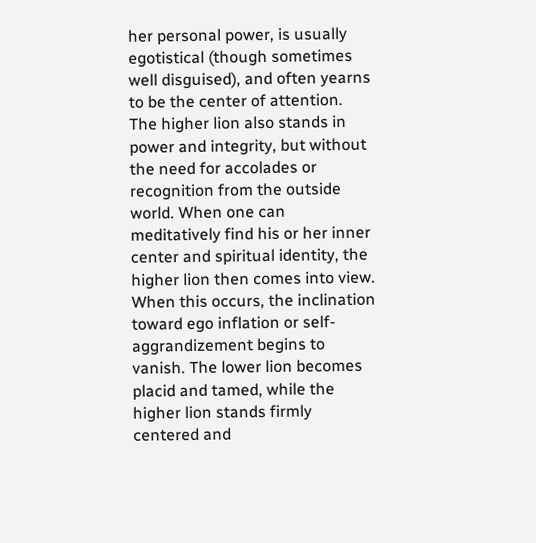her personal power, is usually egotistical (though sometimes well disguised), and often yearns to be the center of attention.   The higher lion also stands in power and integrity, but without the need for accolades or recognition from the outside world. When one can meditatively find his or her inner center and spiritual identity, the higher lion then comes into view. When this occurs, the inclination toward ego inflation or self-aggrandizement begins to vanish. The lower lion becomes placid and tamed, while the higher lion stands firmly centered and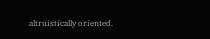altruistically oriented.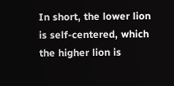In short, the lower lion is self-centered, which the higher lion is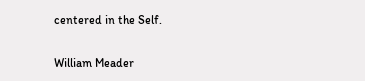centered in the Self.

William Meader